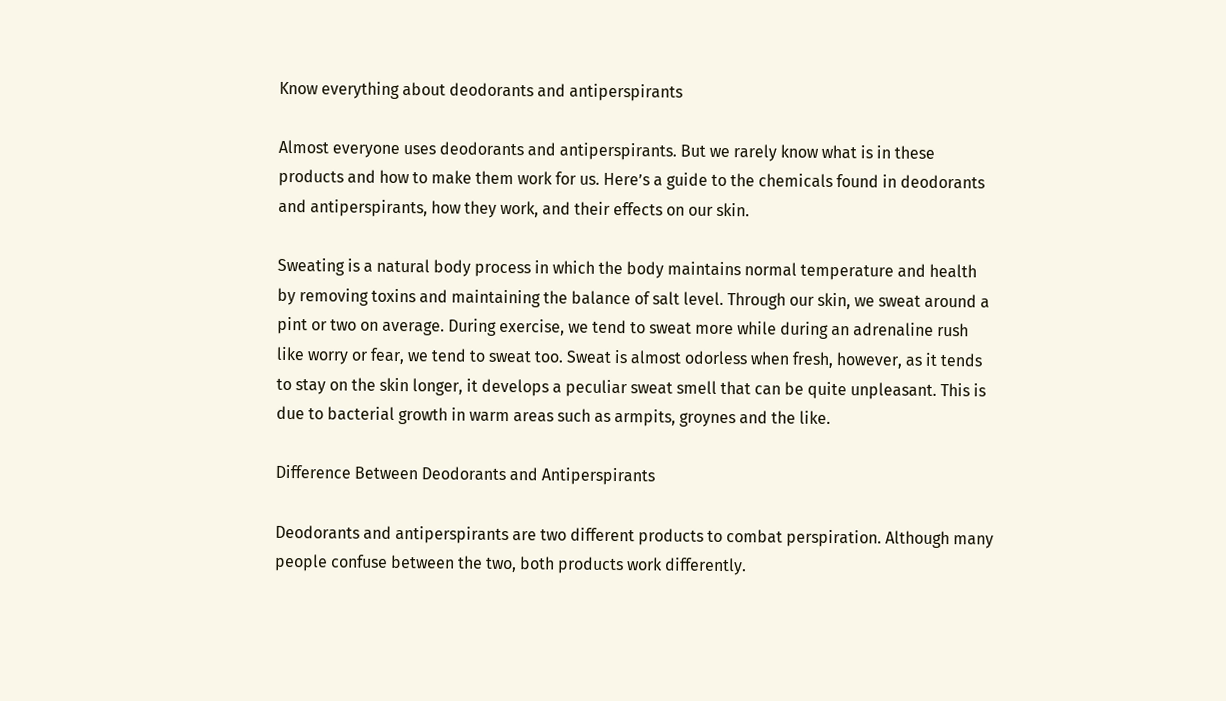Know everything about deodorants and antiperspirants

Almost everyone uses deodorants and antiperspirants. But we rarely know what is in these products and how to make them work for us. Here’s a guide to the chemicals found in deodorants and antiperspirants, how they work, and their effects on our skin.

Sweating is a natural body process in which the body maintains normal temperature and health by removing toxins and maintaining the balance of salt level. Through our skin, we sweat around a pint or two on average. During exercise, we tend to sweat more while during an adrenaline rush like worry or fear, we tend to sweat too. Sweat is almost odorless when fresh, however, as it tends to stay on the skin longer, it develops a peculiar sweat smell that can be quite unpleasant. This is due to bacterial growth in warm areas such as armpits, groynes and the like.

Difference Between Deodorants and Antiperspirants

Deodorants and antiperspirants are two different products to combat perspiration. Although many people confuse between the two, both products work differently.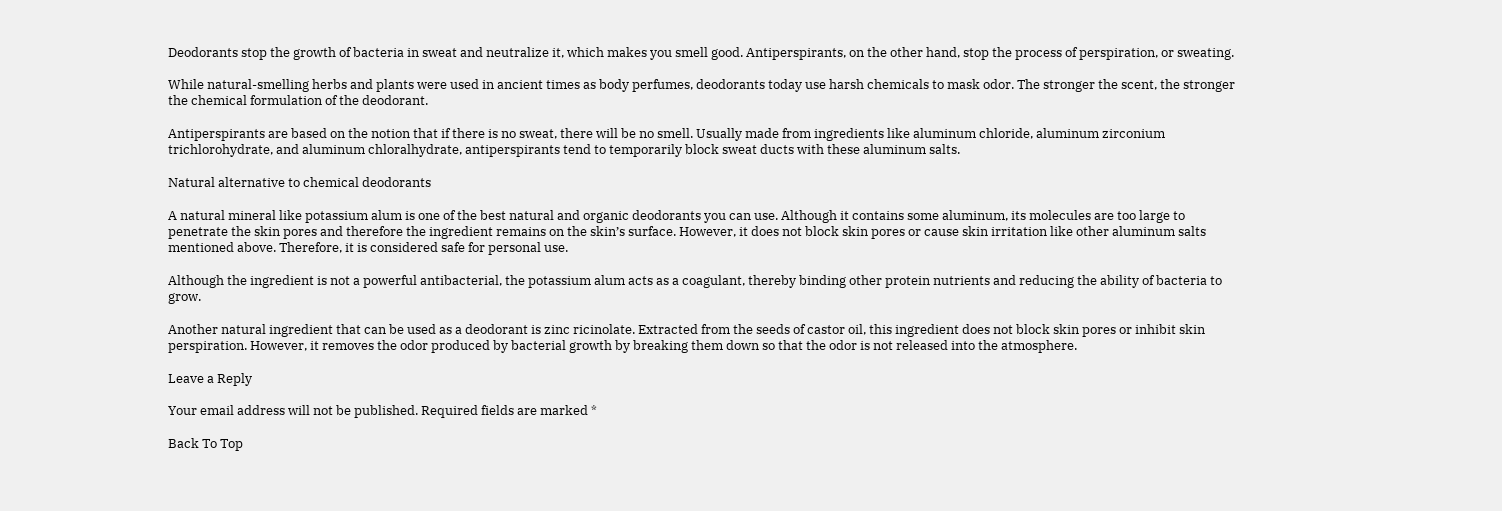Deodorants stop the growth of bacteria in sweat and neutralize it, which makes you smell good. Antiperspirants, on the other hand, stop the process of perspiration, or sweating.

While natural-smelling herbs and plants were used in ancient times as body perfumes, deodorants today use harsh chemicals to mask odor. The stronger the scent, the stronger the chemical formulation of the deodorant.

Antiperspirants are based on the notion that if there is no sweat, there will be no smell. Usually made from ingredients like aluminum chloride, aluminum zirconium trichlorohydrate, and aluminum chloralhydrate, antiperspirants tend to temporarily block sweat ducts with these aluminum salts.

Natural alternative to chemical deodorants

A natural mineral like potassium alum is one of the best natural and organic deodorants you can use. Although it contains some aluminum, its molecules are too large to penetrate the skin pores and therefore the ingredient remains on the skin’s surface. However, it does not block skin pores or cause skin irritation like other aluminum salts mentioned above. Therefore, it is considered safe for personal use.

Although the ingredient is not a powerful antibacterial, the potassium alum acts as a coagulant, thereby binding other protein nutrients and reducing the ability of bacteria to grow.

Another natural ingredient that can be used as a deodorant is zinc ricinolate. Extracted from the seeds of castor oil, this ingredient does not block skin pores or inhibit skin perspiration. However, it removes the odor produced by bacterial growth by breaking them down so that the odor is not released into the atmosphere.

Leave a Reply

Your email address will not be published. Required fields are marked *

Back To Top